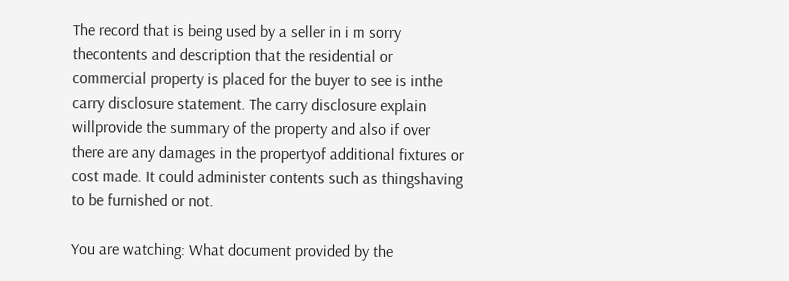The record that is being used by a seller in i m sorry thecontents and description that the residential or commercial property is placed for the buyer to see is inthe carry disclosure statement. The carry disclosure explain willprovide the summary of the property and also if over there are any damages in the propertyof additional fixtures or cost made. It could administer contents such as thingshaving to be furnished or not.

You are watching: What document provided by the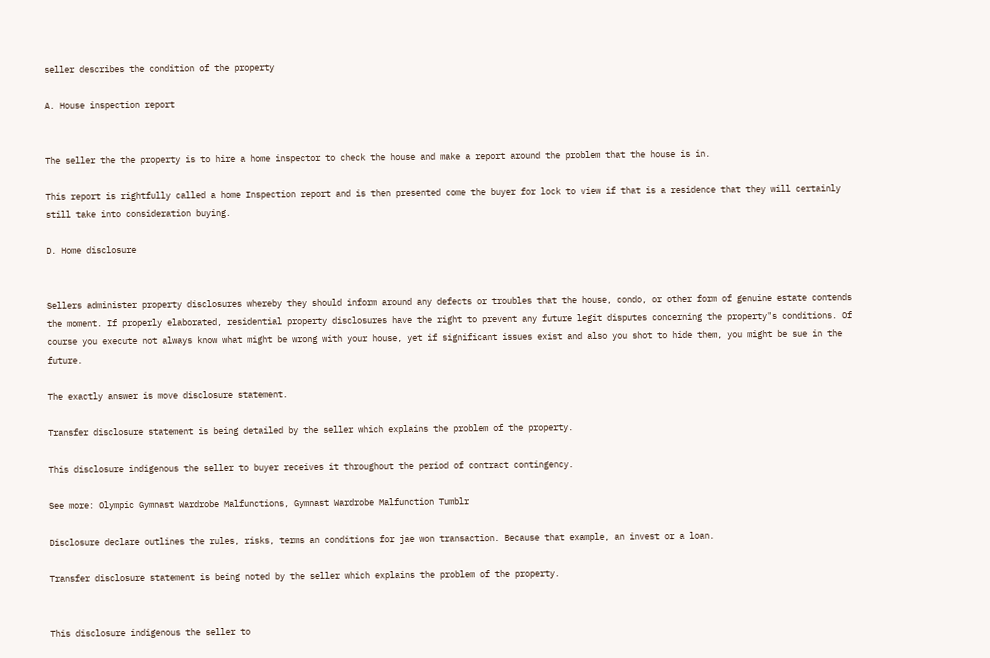seller describes the condition of the property

A. House inspection report


The seller the the property is to hire a home inspector to check the house and make a report around the problem that the house is in.

This report is rightfully called a home Inspection report and is then presented come the buyer for lock to view if that is a residence that they will certainly still take into consideration buying.

D. Home disclosure


Sellers administer property disclosures whereby they should inform around any defects or troubles that the house, condo, or other form of genuine estate contends the moment. If properly elaborated, residential property disclosures have the right to prevent any future legit disputes concerning the property"s conditions. Of course you execute not always know what might be wrong with your house, yet if significant issues exist and also you shot to hide them, you might be sue in the future.

The exactly answer is move disclosure statement.

Transfer disclosure statement is being detailed by the seller which explains the problem of the property.

This disclosure indigenous the seller to buyer receives it throughout the period of contract contingency.

See more: Olympic Gymnast Wardrobe Malfunctions, Gymnast Wardrobe Malfunction Tumblr

Disclosure declare outlines the rules, risks, terms an conditions for jae won transaction. Because that example, an invest or a loan.

Transfer disclosure statement is being noted by the seller which explains the problem of the property.


This disclosure indigenous the seller to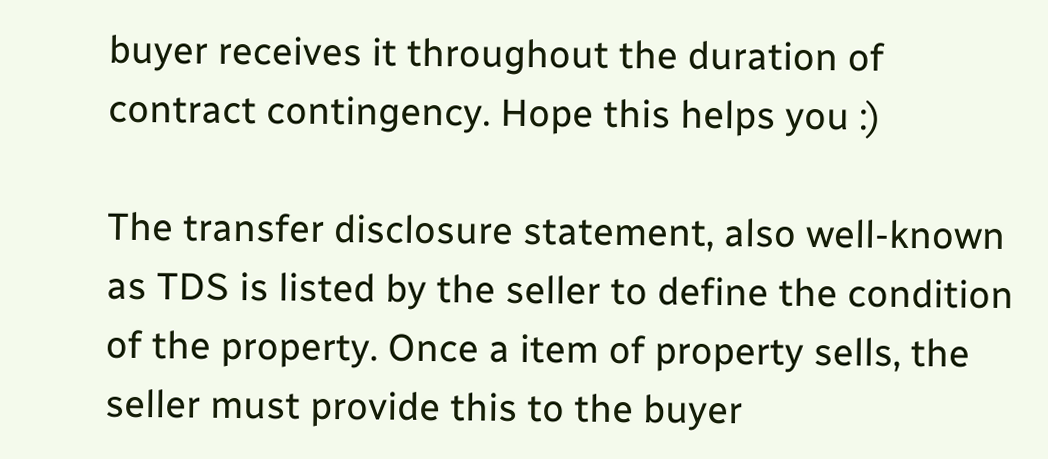buyer receives it throughout the duration of contract contingency. Hope this helps you :)

The transfer disclosure statement, also well-known as TDS is listed by the seller to define the condition of the property. Once a item of property sells, the seller must provide this to the buyer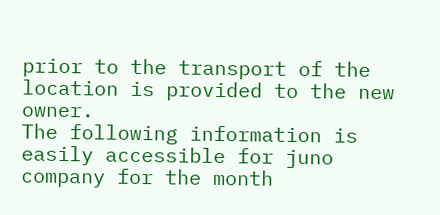prior to the transport of the location is provided to the new owner.
The following information is easily accessible for juno company for the month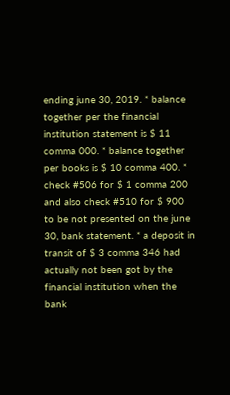ending june 30, 2019. * balance together per the financial institution statement is $ 11 comma 000. * balance together per books is $ 10 comma 400. * check #506 for $ 1 comma 200 and also check #510 for $ 900 to be not presented on the june 30, bank statement. * a deposit in transit of $ 3 comma 346 had actually not been got by the financial institution when the bank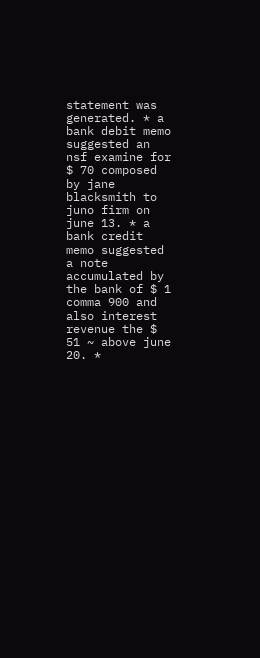statement was generated. * a bank debit memo suggested an nsf examine for $ 70 composed by jane blacksmith to juno firm on june 13. * a bank credit memo suggested a note accumulated by the bank of $ 1 comma 900 and also interest revenue the $ 51 ~ above june 20. *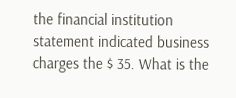the financial institution statement indicated business charges the $ 35. What is the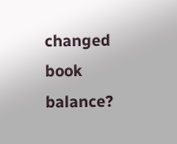changed book balance?